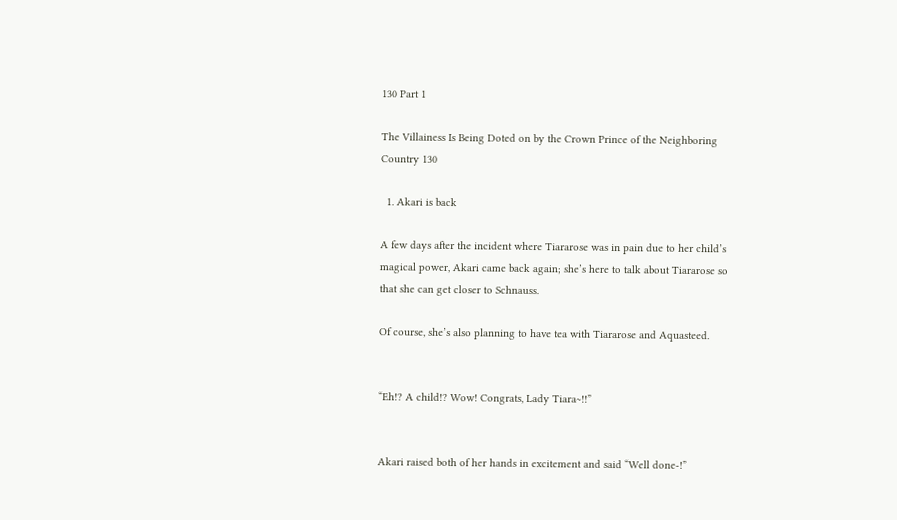130 Part 1

The Villainess Is Being Doted on by the Crown Prince of the Neighboring Country 130

  1. Akari is back

A few days after the incident where Tiararose was in pain due to her child’s magical power, Akari came back again; she’s here to talk about Tiararose so that she can get closer to Schnauss.

Of course, she’s also planning to have tea with Tiararose and Aquasteed.


“Eh!? A child!? Wow! Congrats, Lady Tiara~!!”


Akari raised both of her hands in excitement and said “Well done-!”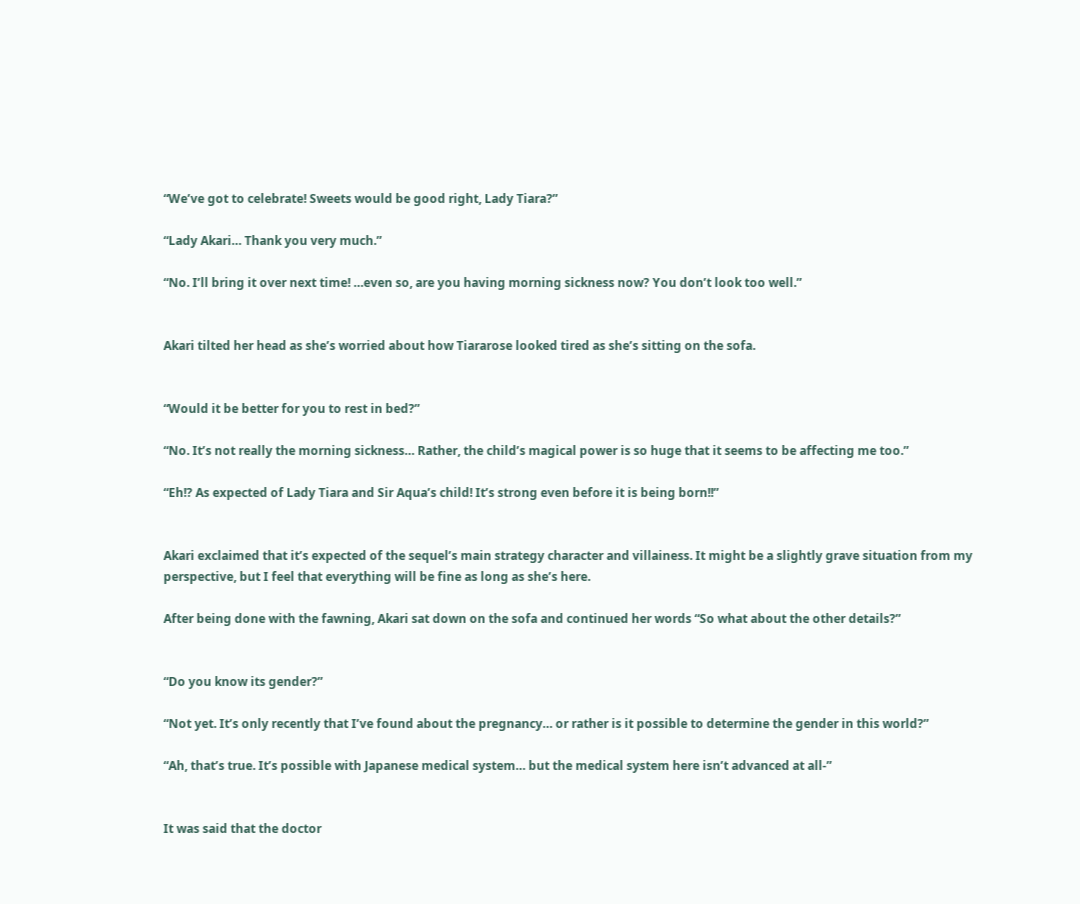“We’ve got to celebrate! Sweets would be good right, Lady Tiara?”

“Lady Akari… Thank you very much.”

“No. I’ll bring it over next time! …even so, are you having morning sickness now? You don’t look too well.”


Akari tilted her head as she’s worried about how Tiararose looked tired as she’s sitting on the sofa.


“Would it be better for you to rest in bed?”

“No. It’s not really the morning sickness… Rather, the child’s magical power is so huge that it seems to be affecting me too.”

“Eh!? As expected of Lady Tiara and Sir Aqua’s child! It’s strong even before it is being born!!”


Akari exclaimed that it’s expected of the sequel’s main strategy character and villainess. It might be a slightly grave situation from my perspective, but I feel that everything will be fine as long as she’s here.

After being done with the fawning, Akari sat down on the sofa and continued her words “So what about the other details?”


“Do you know its gender?”

“Not yet. It’s only recently that I’ve found about the pregnancy… or rather is it possible to determine the gender in this world?”

“Ah, that’s true. It’s possible with Japanese medical system… but the medical system here isn’t advanced at all-”


It was said that the doctor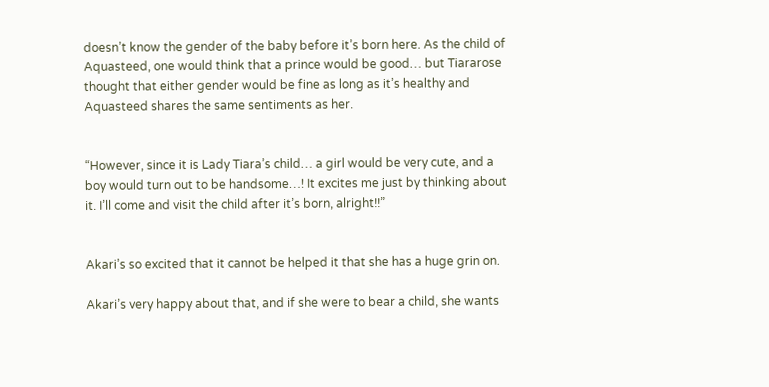doesn’t know the gender of the baby before it’s born here. As the child of Aquasteed, one would think that a prince would be good… but Tiararose thought that either gender would be fine as long as it’s healthy and Aquasteed shares the same sentiments as her.


“However, since it is Lady Tiara’s child… a girl would be very cute, and a boy would turn out to be handsome…! It excites me just by thinking about it. I’ll come and visit the child after it’s born, alright!!”


Akari’s so excited that it cannot be helped it that she has a huge grin on.

Akari’s very happy about that, and if she were to bear a child, she wants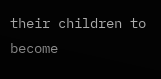their children to become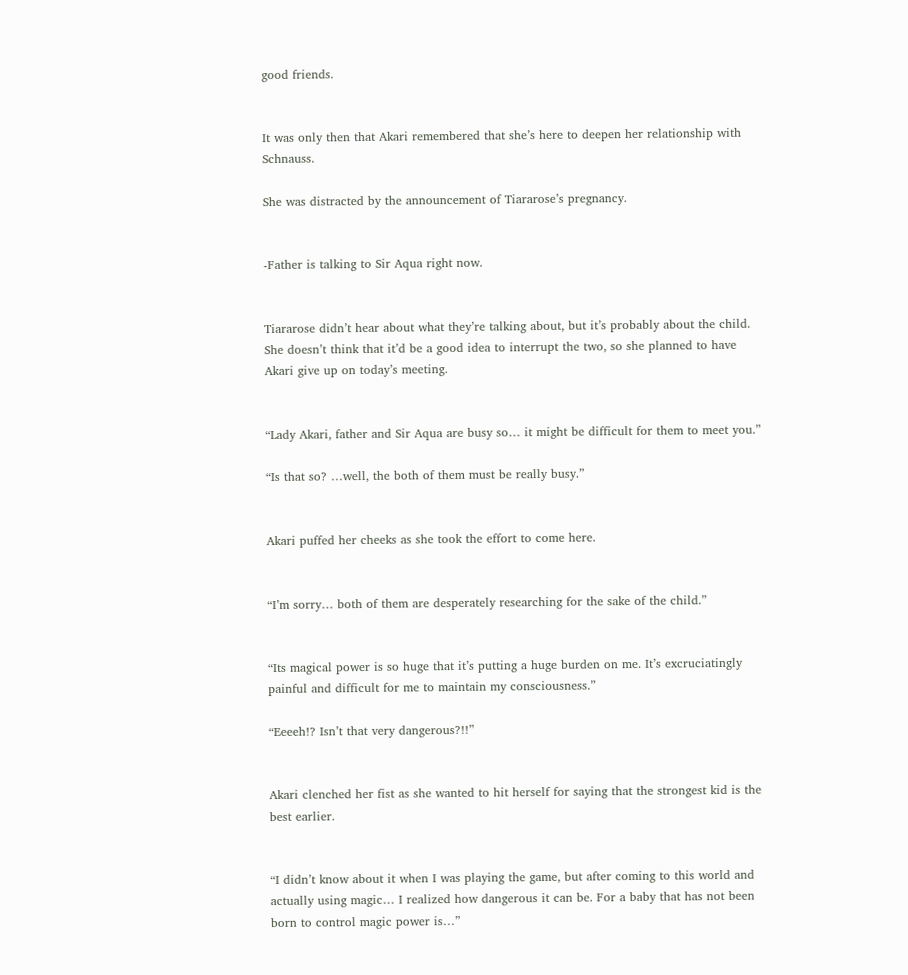good friends.


It was only then that Akari remembered that she’s here to deepen her relationship with Schnauss.

She was distracted by the announcement of Tiararose’s pregnancy.


-Father is talking to Sir Aqua right now.


Tiararose didn’t hear about what they’re talking about, but it’s probably about the child. She doesn’t think that it’d be a good idea to interrupt the two, so she planned to have Akari give up on today’s meeting.


“Lady Akari, father and Sir Aqua are busy so… it might be difficult for them to meet you.”

“Is that so? …well, the both of them must be really busy.”


Akari puffed her cheeks as she took the effort to come here.


“I’m sorry… both of them are desperately researching for the sake of the child.”


“Its magical power is so huge that it’s putting a huge burden on me. It’s excruciatingly painful and difficult for me to maintain my consciousness.”

“Eeeeh!? Isn’t that very dangerous?!!”


Akari clenched her fist as she wanted to hit herself for saying that the strongest kid is the best earlier.


“I didn’t know about it when I was playing the game, but after coming to this world and actually using magic… I realized how dangerous it can be. For a baby that has not been born to control magic power is…”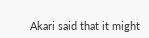Akari said that it might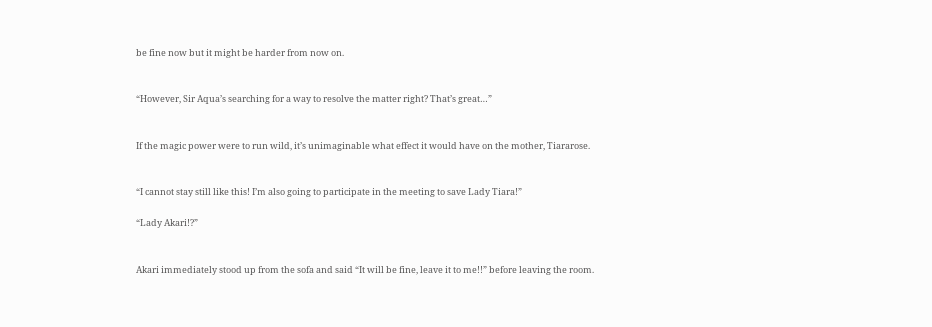be fine now but it might be harder from now on.


“However, Sir Aqua’s searching for a way to resolve the matter right? That’s great…”


If the magic power were to run wild, it’s unimaginable what effect it would have on the mother, Tiararose.


“I cannot stay still like this! I’m also going to participate in the meeting to save Lady Tiara!”

“Lady Akari!?”


Akari immediately stood up from the sofa and said “It will be fine, leave it to me!!” before leaving the room.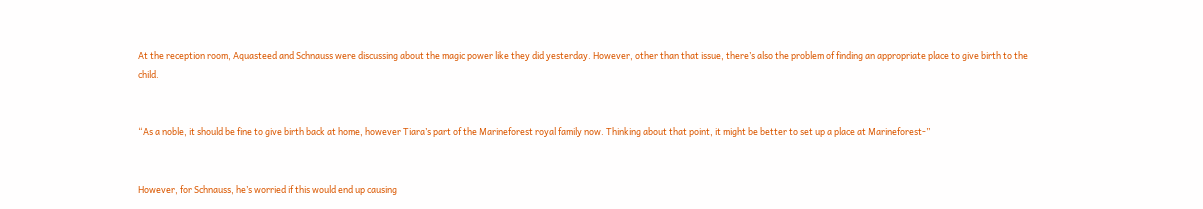At the reception room, Aquasteed and Schnauss were discussing about the magic power like they did yesterday. However, other than that issue, there’s also the problem of finding an appropriate place to give birth to the child.


“As a noble, it should be fine to give birth back at home, however Tiara’s part of the Marineforest royal family now. Thinking about that point, it might be better to set up a place at Marineforest-”


However, for Schnauss, he’s worried if this would end up causing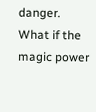danger. What if the magic power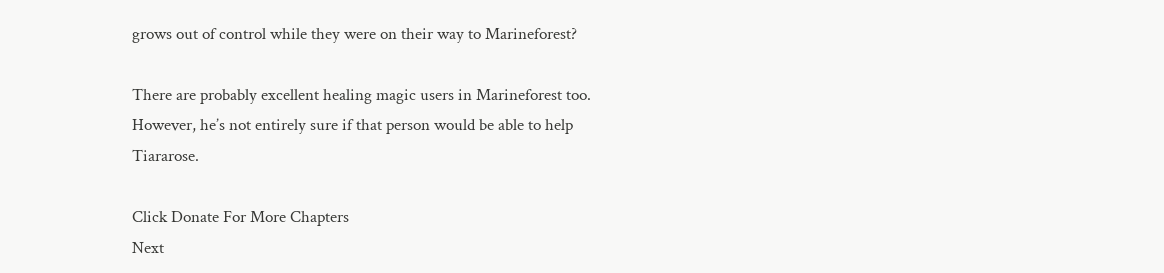grows out of control while they were on their way to Marineforest?

There are probably excellent healing magic users in Marineforest too. However, he’s not entirely sure if that person would be able to help Tiararose.

Click Donate For More Chapters
Next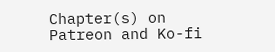Chapter(s) on Patreon and Ko-fi